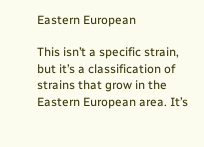Eastern European

This isn’t a specific strain, but it’s a classification of strains that grow in the Eastern European area. It’s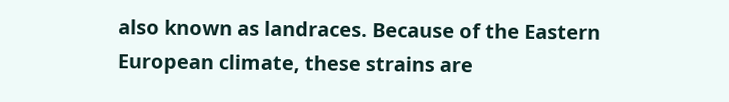also known as landraces. Because of the Eastern European climate, these strains are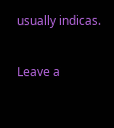usually indicas.

Leave a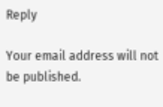Reply

Your email address will not be published.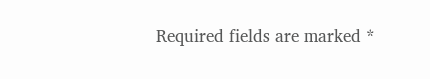Required fields are marked *